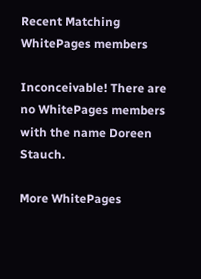Recent Matching
WhitePages members

Inconceivable! There are no WhitePages members with the name Doreen Stauch.

More WhitePages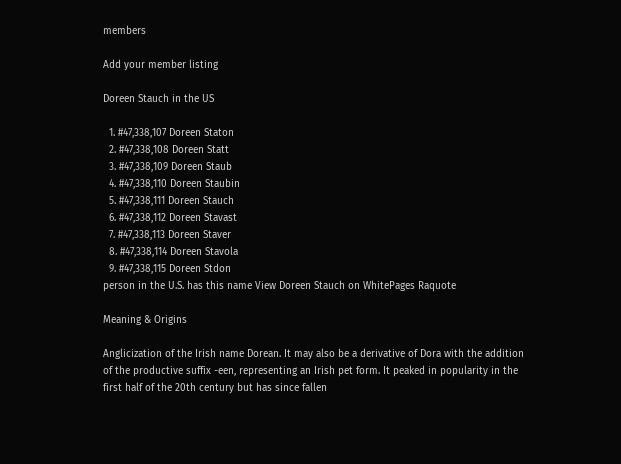members

Add your member listing

Doreen Stauch in the US

  1. #47,338,107 Doreen Staton
  2. #47,338,108 Doreen Statt
  3. #47,338,109 Doreen Staub
  4. #47,338,110 Doreen Staubin
  5. #47,338,111 Doreen Stauch
  6. #47,338,112 Doreen Stavast
  7. #47,338,113 Doreen Staver
  8. #47,338,114 Doreen Stavola
  9. #47,338,115 Doreen Stdon
person in the U.S. has this name View Doreen Stauch on WhitePages Raquote

Meaning & Origins

Anglicization of the Irish name Dorean. It may also be a derivative of Dora with the addition of the productive suffix -een, representing an Irish pet form. It peaked in popularity in the first half of the 20th century but has since fallen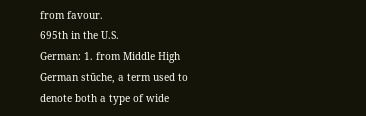from favour.
695th in the U.S.
German: 1. from Middle High German stūche, a term used to denote both a type of wide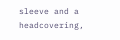sleeve and a headcovering,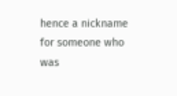hence a nickname for someone who was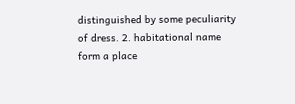distinguished by some peculiarity of dress. 2. habitational name form a place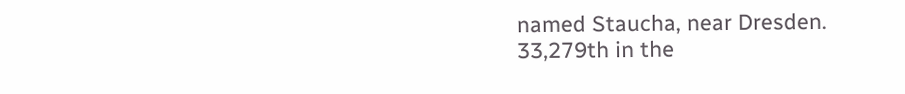named Staucha, near Dresden.
33,279th in the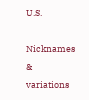U.S.

Nicknames & variations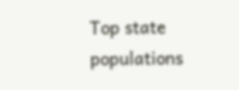Top state populations